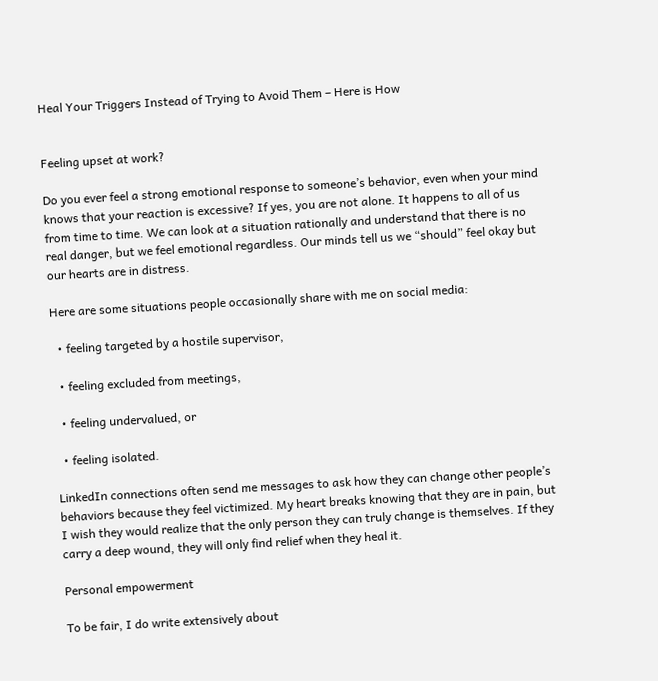Heal Your Triggers Instead of Trying to Avoid Them – Here is How


Feeling upset at work?

Do you ever feel a strong emotional response to someone’s behavior, even when your mind knows that your reaction is excessive? If yes, you are not alone. It happens to all of us from time to time. We can look at a situation rationally and understand that there is no real danger, but we feel emotional regardless. Our minds tell us we “should” feel okay but our hearts are in distress.

Here are some situations people occasionally share with me on social media:

  • feeling targeted by a hostile supervisor,

  • feeling excluded from meetings,

  • feeling undervalued, or

  • feeling isolated.

LinkedIn connections often send me messages to ask how they can change other people’s behaviors because they feel victimized. My heart breaks knowing that they are in pain, but I wish they would realize that the only person they can truly change is themselves. If they carry a deep wound, they will only find relief when they heal it.

Personal empowerment

To be fair, I do write extensively about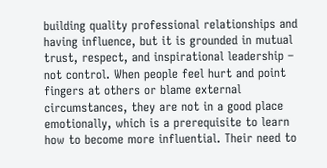building quality professional relationships and having influence, but it is grounded in mutual trust, respect, and inspirational leadership – not control. When people feel hurt and point fingers at others or blame external circumstances, they are not in a good place emotionally, which is a prerequisite to learn how to become more influential. Their need to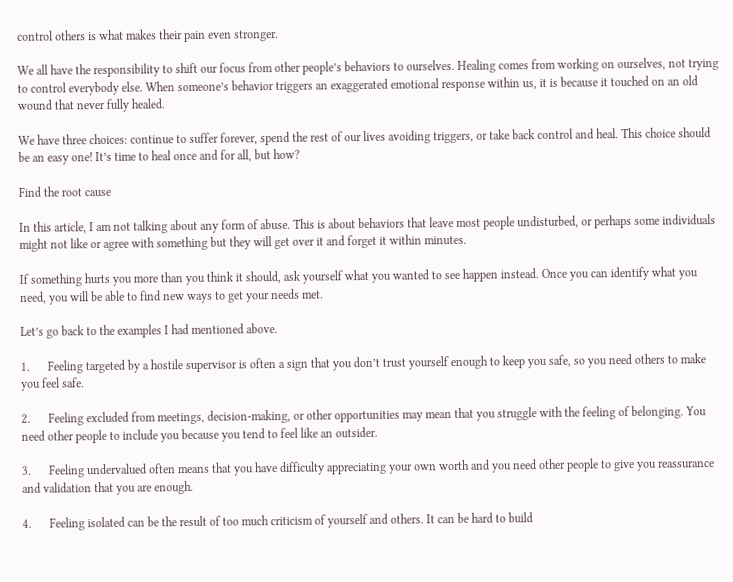control others is what makes their pain even stronger.

We all have the responsibility to shift our focus from other people’s behaviors to ourselves. Healing comes from working on ourselves, not trying to control everybody else. When someone’s behavior triggers an exaggerated emotional response within us, it is because it touched on an old wound that never fully healed.

We have three choices: continue to suffer forever, spend the rest of our lives avoiding triggers, or take back control and heal. This choice should be an easy one! It’s time to heal once and for all, but how?

Find the root cause

In this article, I am not talking about any form of abuse. This is about behaviors that leave most people undisturbed, or perhaps some individuals might not like or agree with something but they will get over it and forget it within minutes.

If something hurts you more than you think it should, ask yourself what you wanted to see happen instead. Once you can identify what you need, you will be able to find new ways to get your needs met.

Let’s go back to the examples I had mentioned above.

1.      Feeling targeted by a hostile supervisor is often a sign that you don’t trust yourself enough to keep you safe, so you need others to make you feel safe.

2.      Feeling excluded from meetings, decision-making, or other opportunities may mean that you struggle with the feeling of belonging. You need other people to include you because you tend to feel like an outsider.

3.      Feeling undervalued often means that you have difficulty appreciating your own worth and you need other people to give you reassurance and validation that you are enough.

4.      Feeling isolated can be the result of too much criticism of yourself and others. It can be hard to build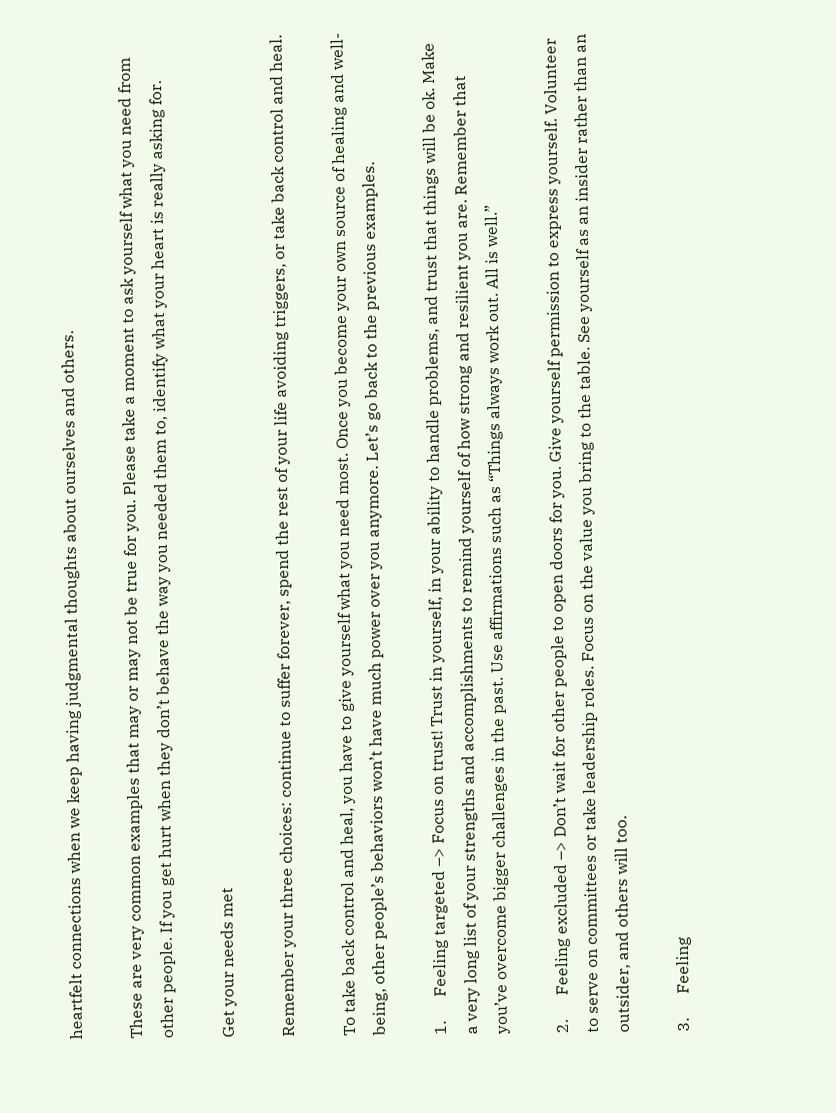heartfelt connections when we keep having judgmental thoughts about ourselves and others.

These are very common examples that may or may not be true for you. Please take a moment to ask yourself what you need from other people. If you get hurt when they don’t behave the way you needed them to, identify what your heart is really asking for.

Get your needs met

Remember your three choices: continue to suffer forever, spend the rest of your life avoiding triggers, or take back control and heal.

To take back control and heal, you have to give yourself what you need most. Once you become your own source of healing and well-being, other people’s behaviors won’t have much power over you anymore. Let’s go back to the previous examples.

1.      Feeling targeted –> Focus on trust! Trust in yourself, in your ability to handle problems, and trust that things will be ok. Make a very long list of your strengths and accomplishments to remind yourself of how strong and resilient you are. Remember that you’ve overcome bigger challenges in the past. Use affirmations such as “Things always work out. All is well.”

2.      Feeling excluded –> Don’t wait for other people to open doors for you. Give yourself permission to express yourself. Volunteer to serve on committees or take leadership roles. Focus on the value you bring to the table. See yourself as an insider rather than an outsider, and others will too.

3.      Feeling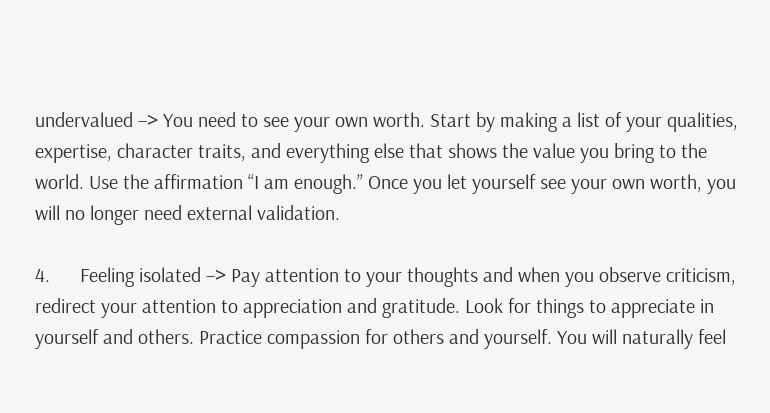undervalued –> You need to see your own worth. Start by making a list of your qualities, expertise, character traits, and everything else that shows the value you bring to the world. Use the affirmation “I am enough.” Once you let yourself see your own worth, you will no longer need external validation.

4.      Feeling isolated –> Pay attention to your thoughts and when you observe criticism, redirect your attention to appreciation and gratitude. Look for things to appreciate in yourself and others. Practice compassion for others and yourself. You will naturally feel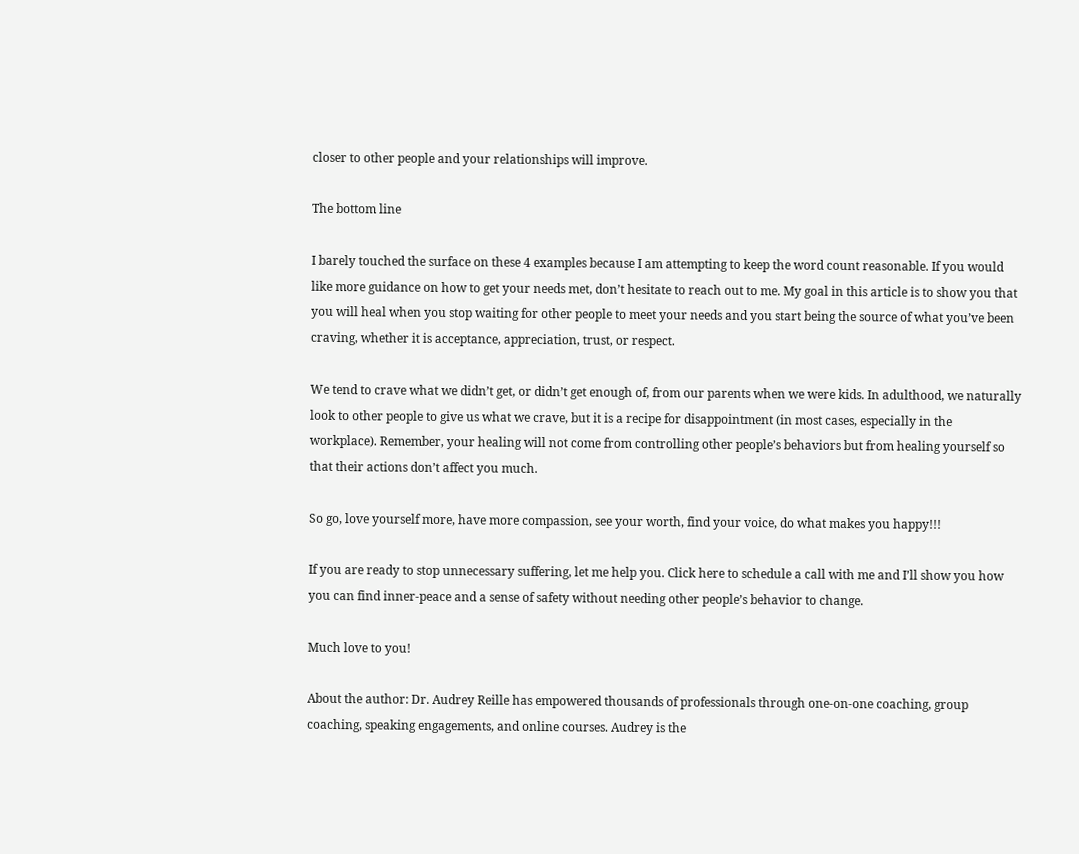closer to other people and your relationships will improve.

The bottom line

I barely touched the surface on these 4 examples because I am attempting to keep the word count reasonable. If you would like more guidance on how to get your needs met, don’t hesitate to reach out to me. My goal in this article is to show you that you will heal when you stop waiting for other people to meet your needs and you start being the source of what you’ve been craving, whether it is acceptance, appreciation, trust, or respect.

We tend to crave what we didn’t get, or didn’t get enough of, from our parents when we were kids. In adulthood, we naturally look to other people to give us what we crave, but it is a recipe for disappointment (in most cases, especially in the workplace). Remember, your healing will not come from controlling other people’s behaviors but from healing yourself so that their actions don’t affect you much.

So go, love yourself more, have more compassion, see your worth, find your voice, do what makes you happy!!!

If you are ready to stop unnecessary suffering, let me help you. Click here to schedule a call with me and I’ll show you how you can find inner-peace and a sense of safety without needing other people’s behavior to change.

Much love to you!

About the author: Dr. Audrey Reille has empowered thousands of professionals through one-on-one coaching, group coaching, speaking engagements, and online courses. Audrey is the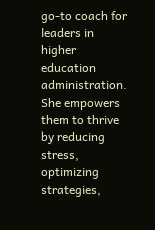go-to coach for leaders in higher education administration. She empowers them to thrive by reducing stress, optimizing strategies,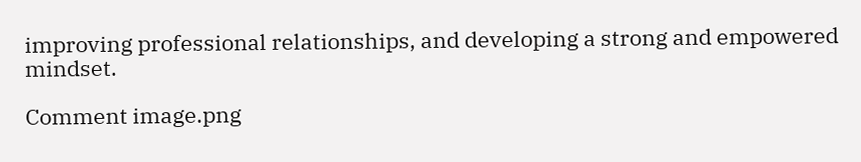improving professional relationships, and developing a strong and empowered mindset.

Comment image.png